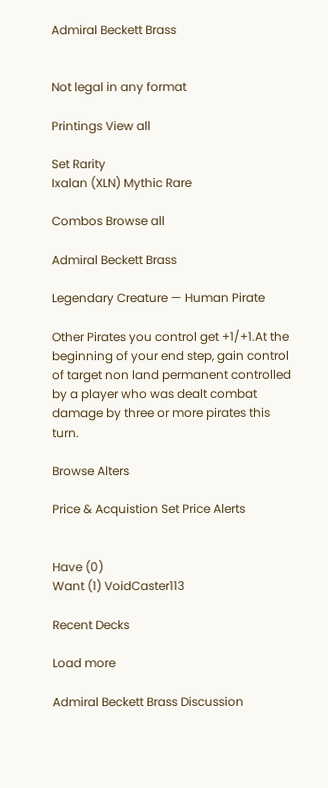Admiral Beckett Brass


Not legal in any format

Printings View all

Set Rarity
Ixalan (XLN) Mythic Rare

Combos Browse all

Admiral Beckett Brass

Legendary Creature — Human Pirate

Other Pirates you control get +1/+1.At the beginning of your end step, gain control of target non land permanent controlled by a player who was dealt combat damage by three or more pirates this turn.

Browse Alters

Price & Acquistion Set Price Alerts


Have (0)
Want (1) VoidCaster113

Recent Decks

Load more

Admiral Beckett Brass Discussion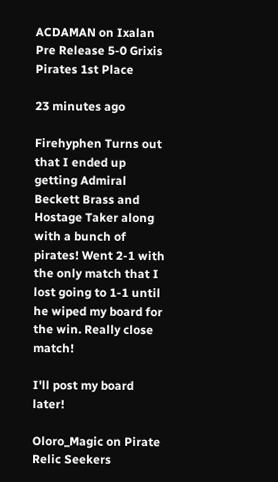ACDAMAN on Ixalan Pre Release 5-0 Grixis Pirates 1st Place

23 minutes ago

Firehyphen Turns out that I ended up getting Admiral Beckett Brass and Hostage Taker along with a bunch of pirates! Went 2-1 with the only match that I lost going to 1-1 until he wiped my board for the win. Really close match!

I'll post my board later!

Oloro_Magic on Pirate Relic Seekers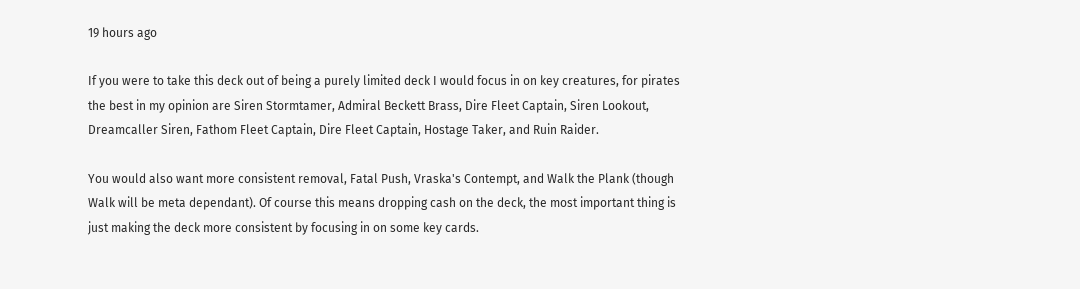19 hours ago

If you were to take this deck out of being a purely limited deck I would focus in on key creatures, for pirates the best in my opinion are Siren Stormtamer, Admiral Beckett Brass, Dire Fleet Captain, Siren Lookout, Dreamcaller Siren, Fathom Fleet Captain, Dire Fleet Captain, Hostage Taker, and Ruin Raider.

You would also want more consistent removal, Fatal Push, Vraska's Contempt, and Walk the Plank (though Walk will be meta dependant). Of course this means dropping cash on the deck, the most important thing is just making the deck more consistent by focusing in on some key cards.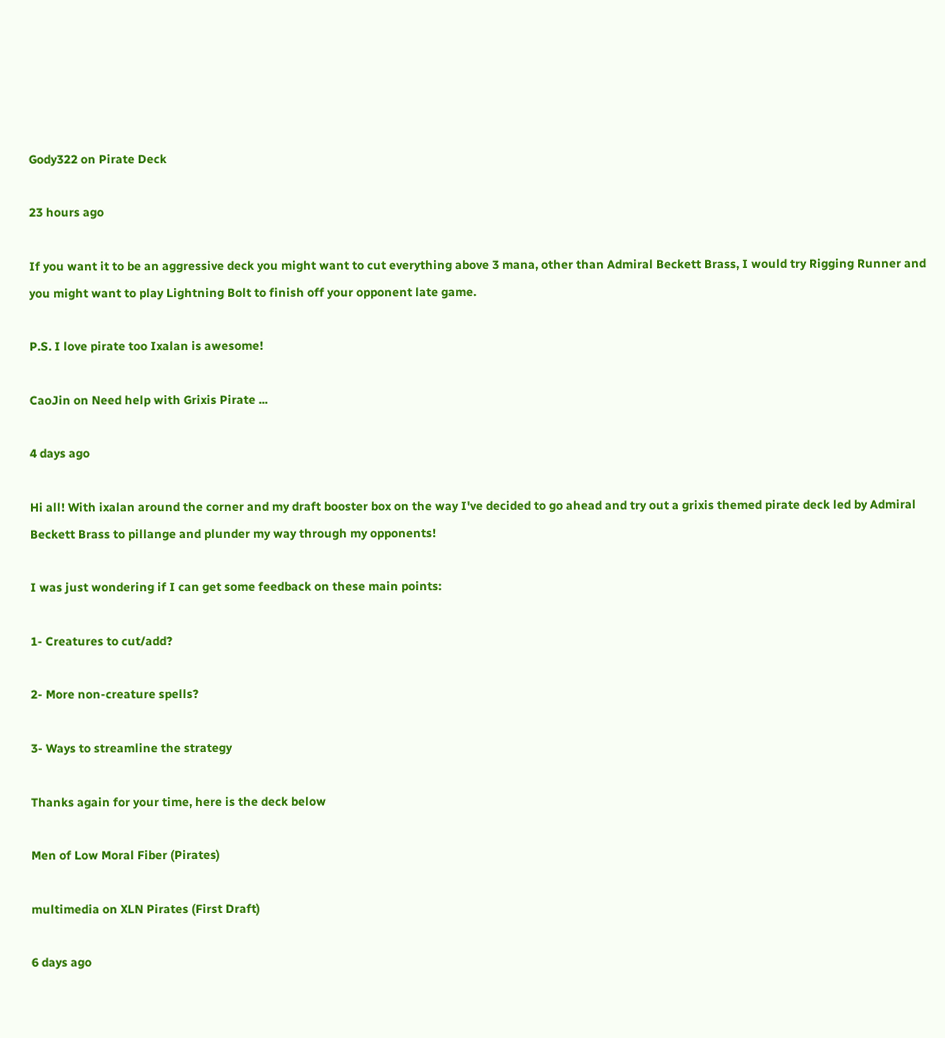Gody322 on Pirate Deck

23 hours ago

If you want it to be an aggressive deck you might want to cut everything above 3 mana, other than Admiral Beckett Brass, I would try Rigging Runner and you might want to play Lightning Bolt to finish off your opponent late game.

P.S. I love pirate too Ixalan is awesome!

CaoJin on Need help with Grixis Pirate ...

4 days ago

Hi all! With ixalan around the corner and my draft booster box on the way I've decided to go ahead and try out a grixis themed pirate deck led by Admiral Beckett Brass to pillange and plunder my way through my opponents!

I was just wondering if I can get some feedback on these main points:

1- Creatures to cut/add?

2- More non-creature spells?

3- Ways to streamline the strategy

Thanks again for your time, here is the deck below

Men of Low Moral Fiber (Pirates)

multimedia on XLN Pirates (First Draft)

6 days ago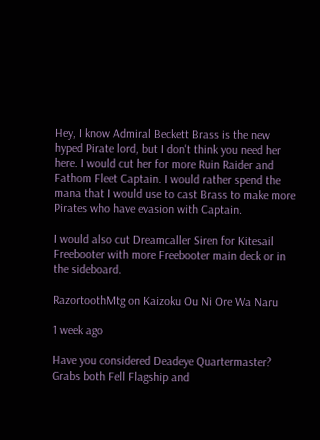Hey, I know Admiral Beckett Brass is the new hyped Pirate lord, but I don't think you need her here. I would cut her for more Ruin Raider and Fathom Fleet Captain. I would rather spend the mana that I would use to cast Brass to make more Pirates who have evasion with Captain.

I would also cut Dreamcaller Siren for Kitesail Freebooter with more Freebooter main deck or in the sideboard.

RazortoothMtg on Kaizoku Ou Ni Ore Wa Naru

1 week ago

Have you considered Deadeye Quartermaster? Grabs both Fell Flagship and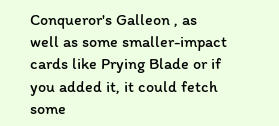Conqueror's Galleon , as well as some smaller-impact cards like Prying Blade or if you added it, it could fetch some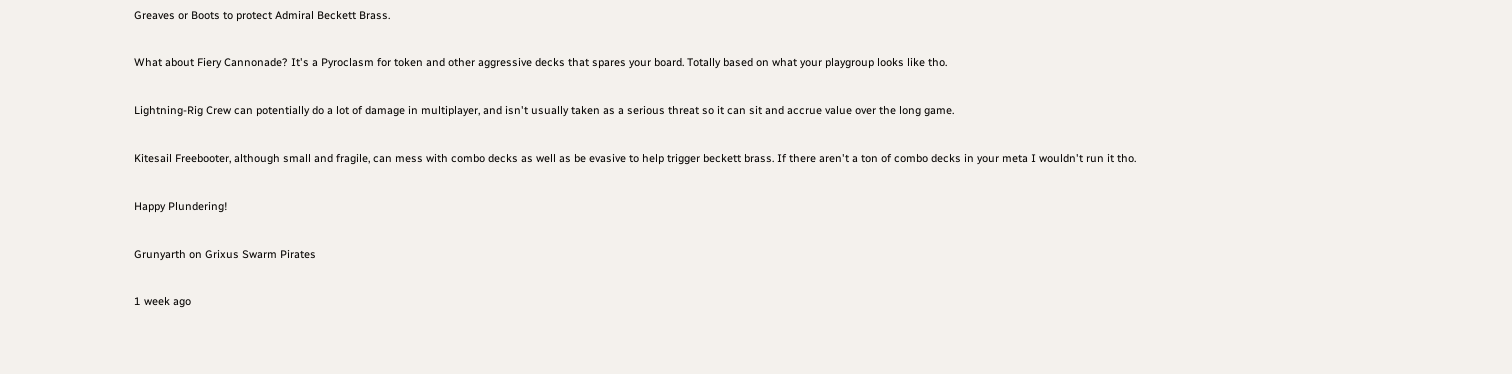Greaves or Boots to protect Admiral Beckett Brass.

What about Fiery Cannonade? It's a Pyroclasm for token and other aggressive decks that spares your board. Totally based on what your playgroup looks like tho.

Lightning-Rig Crew can potentially do a lot of damage in multiplayer, and isn't usually taken as a serious threat so it can sit and accrue value over the long game.

Kitesail Freebooter, although small and fragile, can mess with combo decks as well as be evasive to help trigger beckett brass. If there aren't a ton of combo decks in your meta I wouldn't run it tho.

Happy Plundering!

Grunyarth on Grixus Swarm Pirates

1 week ago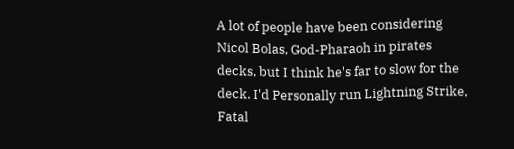A lot of people have been considering Nicol Bolas, God-Pharaoh in pirates decks, but I think he's far to slow for the deck. I'd Personally run Lightning Strike, Fatal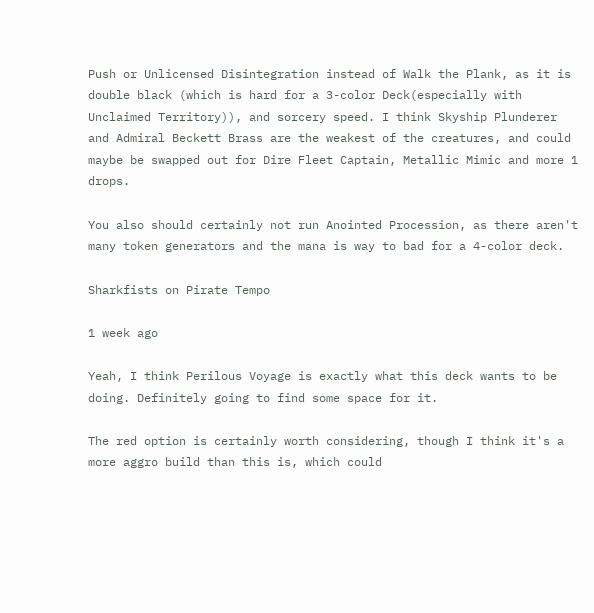Push or Unlicensed Disintegration instead of Walk the Plank, as it is double black (which is hard for a 3-color Deck(especially with Unclaimed Territory)), and sorcery speed. I think Skyship Plunderer and Admiral Beckett Brass are the weakest of the creatures, and could maybe be swapped out for Dire Fleet Captain, Metallic Mimic and more 1 drops.

You also should certainly not run Anointed Procession, as there aren't many token generators and the mana is way to bad for a 4-color deck.

Sharkfists on Pirate Tempo

1 week ago

Yeah, I think Perilous Voyage is exactly what this deck wants to be doing. Definitely going to find some space for it.

The red option is certainly worth considering, though I think it's a more aggro build than this is, which could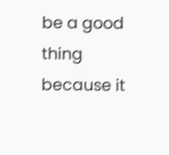be a good thing because it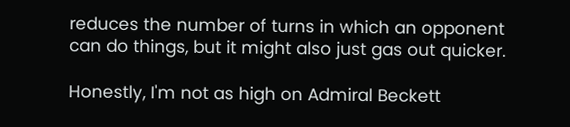reduces the number of turns in which an opponent can do things, but it might also just gas out quicker.

Honestly, I'm not as high on Admiral Beckett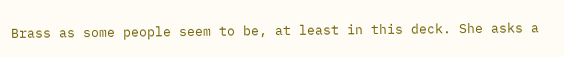Brass as some people seem to be, at least in this deck. She asks a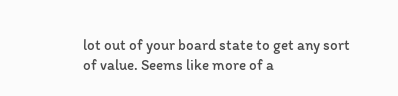lot out of your board state to get any sort of value. Seems like more of a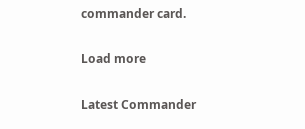commander card.

Load more

Latest Commander